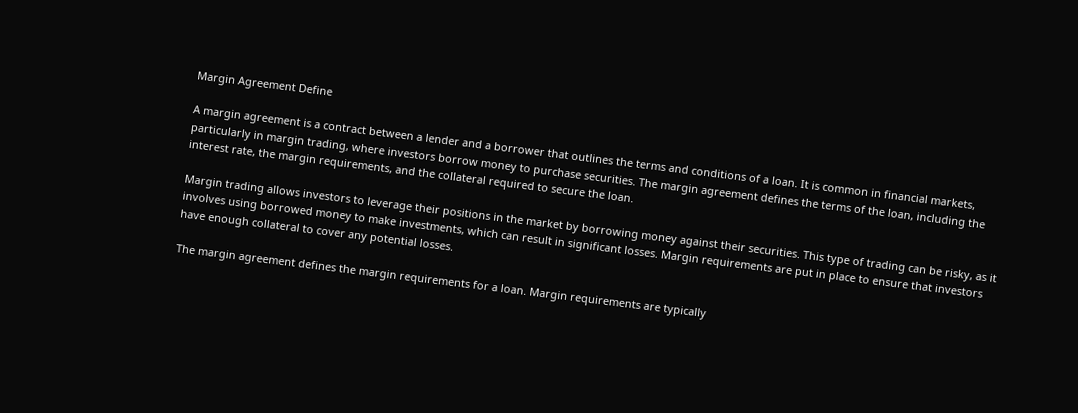Margin Agreement Define

A margin agreement is a contract between a lender and a borrower that outlines the terms and conditions of a loan. It is common in financial markets, particularly in margin trading, where investors borrow money to purchase securities. The margin agreement defines the terms of the loan, including the interest rate, the margin requirements, and the collateral required to secure the loan.

Margin trading allows investors to leverage their positions in the market by borrowing money against their securities. This type of trading can be risky, as it involves using borrowed money to make investments, which can result in significant losses. Margin requirements are put in place to ensure that investors have enough collateral to cover any potential losses.

The margin agreement defines the margin requirements for a loan. Margin requirements are typically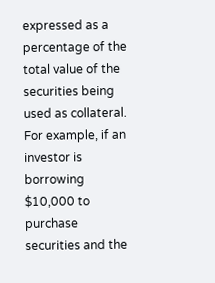expressed as a percentage of the total value of the securities being used as collateral. For example, if an investor is borrowing $10,000 to purchase securities and the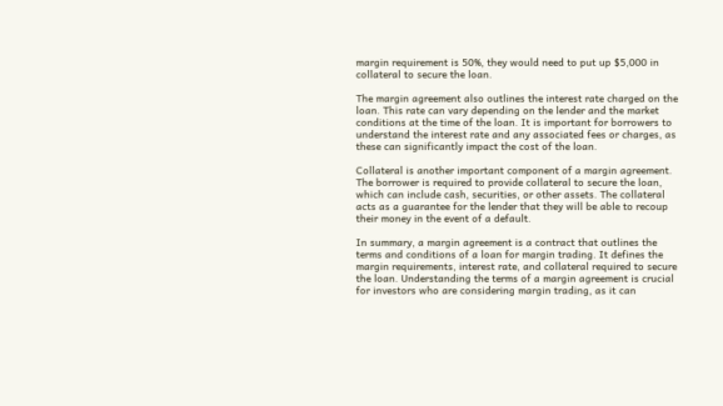margin requirement is 50%, they would need to put up $5,000 in collateral to secure the loan.

The margin agreement also outlines the interest rate charged on the loan. This rate can vary depending on the lender and the market conditions at the time of the loan. It is important for borrowers to understand the interest rate and any associated fees or charges, as these can significantly impact the cost of the loan.

Collateral is another important component of a margin agreement. The borrower is required to provide collateral to secure the loan, which can include cash, securities, or other assets. The collateral acts as a guarantee for the lender that they will be able to recoup their money in the event of a default.

In summary, a margin agreement is a contract that outlines the terms and conditions of a loan for margin trading. It defines the margin requirements, interest rate, and collateral required to secure the loan. Understanding the terms of a margin agreement is crucial for investors who are considering margin trading, as it can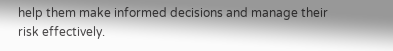help them make informed decisions and manage their risk effectively.